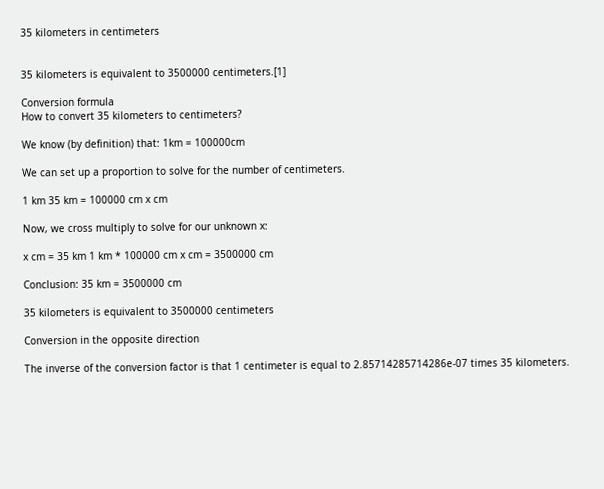35 kilometers in centimeters


35 kilometers is equivalent to 3500000 centimeters.[1]

Conversion formula
How to convert 35 kilometers to centimeters?

We know (by definition) that: 1km = 100000cm

We can set up a proportion to solve for the number of centimeters.

1 km 35 km = 100000 cm x cm

Now, we cross multiply to solve for our unknown x:

x cm = 35 km 1 km * 100000 cm x cm = 3500000 cm

Conclusion: 35 km = 3500000 cm

35 kilometers is equivalent to 3500000 centimeters

Conversion in the opposite direction

The inverse of the conversion factor is that 1 centimeter is equal to 2.85714285714286e-07 times 35 kilometers.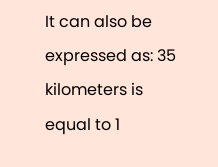It can also be expressed as: 35 kilometers is equal to 1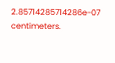2.85714285714286e-07 centimeters.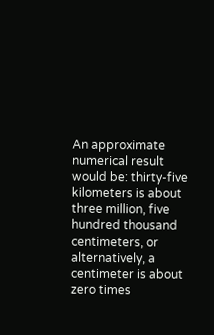An approximate numerical result would be: thirty-five kilometers is about three million, five hundred thousand centimeters, or alternatively, a centimeter is about zero times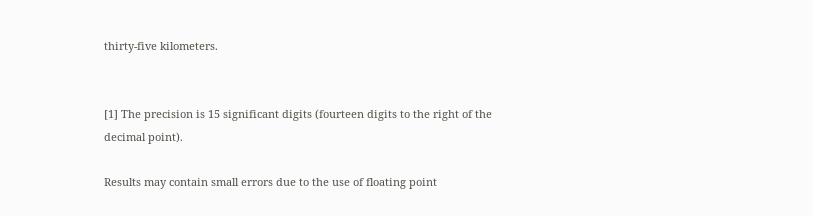thirty-five kilometers.


[1] The precision is 15 significant digits (fourteen digits to the right of the decimal point).

Results may contain small errors due to the use of floating point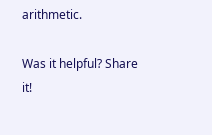arithmetic.

Was it helpful? Share it!